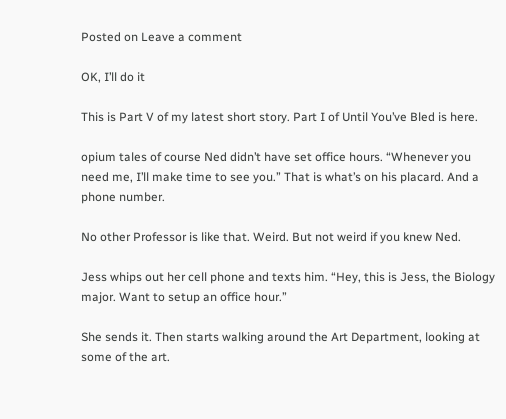Posted on Leave a comment

OK, I’ll do it

This is Part V of my latest short story. Part I of Until You’ve Bled is here.

opium tales of course Ned didn’t have set office hours. “Whenever you need me, I’ll make time to see you.” That is what’s on his placard. And a phone number.

No other Professor is like that. Weird. But not weird if you knew Ned.

Jess whips out her cell phone and texts him. “Hey, this is Jess, the Biology major. Want to setup an office hour.”

She sends it. Then starts walking around the Art Department, looking at some of the art.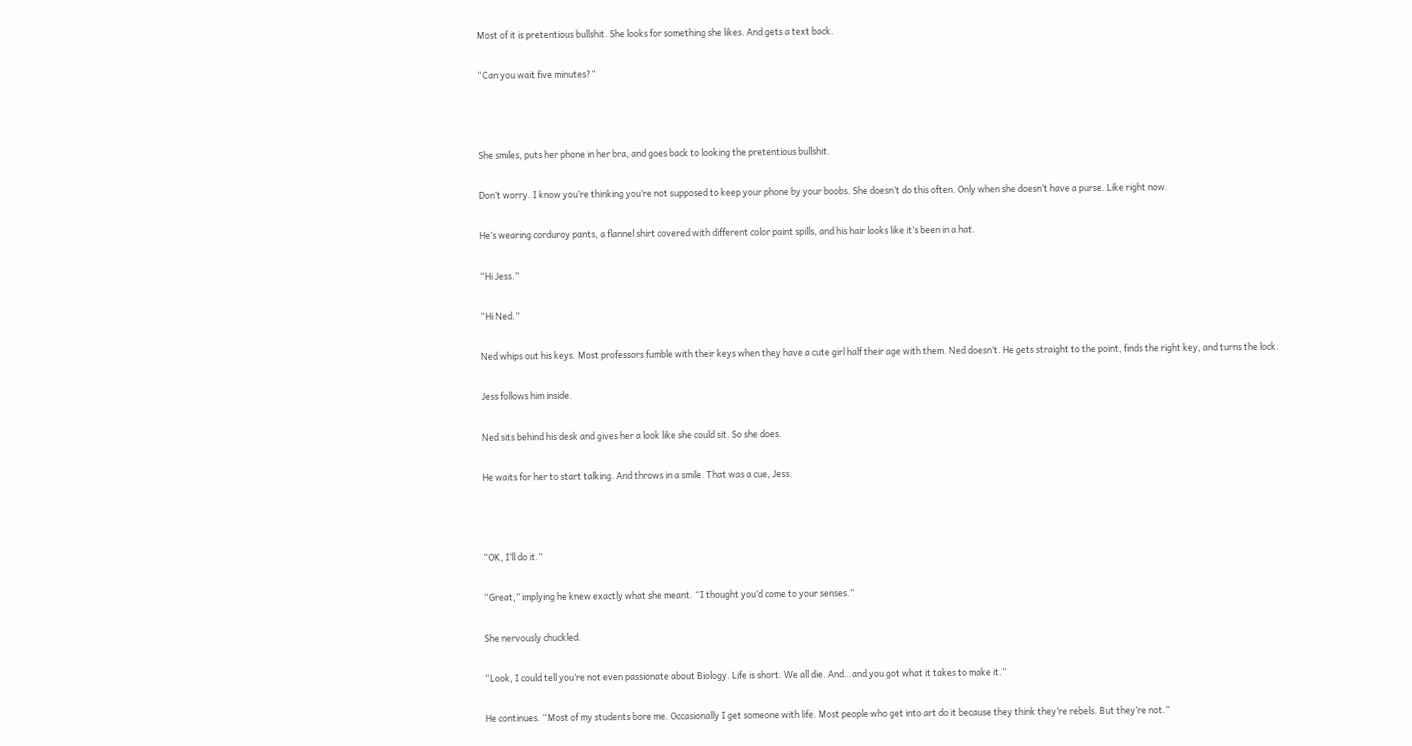Most of it is pretentious bullshit. She looks for something she likes. And gets a text back.

“Can you wait five minutes?”



She smiles, puts her phone in her bra, and goes back to looking the pretentious bullshit.

Don’t worry. I know you’re thinking you’re not supposed to keep your phone by your boobs. She doesn’t do this often. Only when she doesn’t have a purse. Like right now.

He’s wearing corduroy pants, a flannel shirt covered with different color paint spills, and his hair looks like it’s been in a hat.

“Hi Jess.”

“Hi Ned.”

Ned whips out his keys. Most professors fumble with their keys when they have a cute girl half their age with them. Ned doesn’t. He gets straight to the point, finds the right key, and turns the lock.

Jess follows him inside.

Ned sits behind his desk and gives her a look like she could sit. So she does.

He waits for her to start talking. And throws in a smile. That was a cue, Jess.



“OK, I’ll do it.”

“Great,” implying he knew exactly what she meant. “I thought you’d come to your senses.”

She nervously chuckled.

“Look, I could tell you’re not even passionate about Biology. Life is short. We all die. And…and you got what it takes to make it.”

He continues. “Most of my students bore me. Occasionally I get someone with life. Most people who get into art do it because they think they’re rebels. But they’re not.”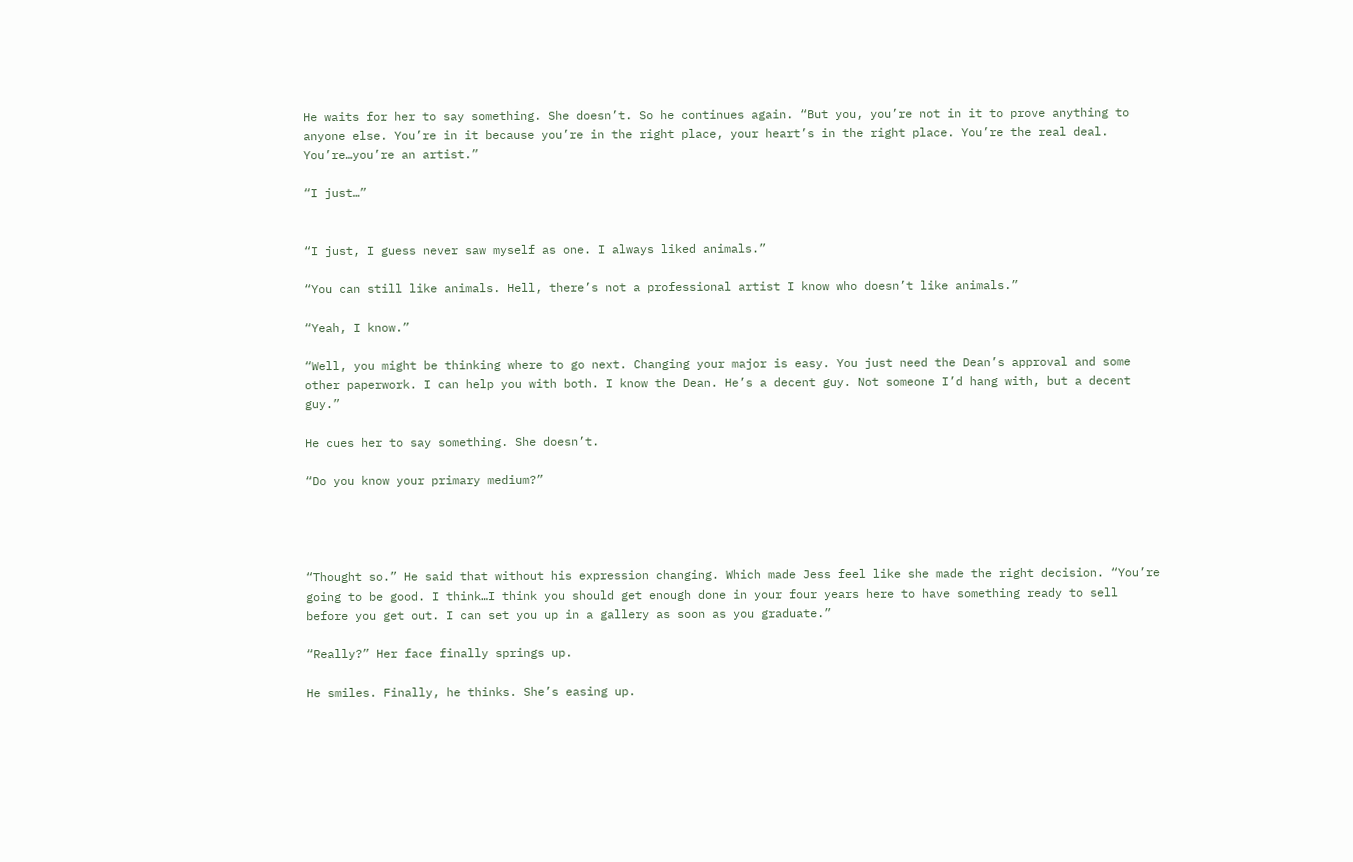He waits for her to say something. She doesn’t. So he continues again. “But you, you’re not in it to prove anything to anyone else. You’re in it because you’re in the right place, your heart’s in the right place. You’re the real deal. You’re…you’re an artist.”

“I just…”


“I just, I guess never saw myself as one. I always liked animals.”

“You can still like animals. Hell, there’s not a professional artist I know who doesn’t like animals.”

“Yeah, I know.”

“Well, you might be thinking where to go next. Changing your major is easy. You just need the Dean’s approval and some other paperwork. I can help you with both. I know the Dean. He’s a decent guy. Not someone I’d hang with, but a decent guy.”

He cues her to say something. She doesn’t.

“Do you know your primary medium?”




“Thought so.” He said that without his expression changing. Which made Jess feel like she made the right decision. “You’re going to be good. I think…I think you should get enough done in your four years here to have something ready to sell before you get out. I can set you up in a gallery as soon as you graduate.”

“Really?” Her face finally springs up.

He smiles. Finally, he thinks. She’s easing up.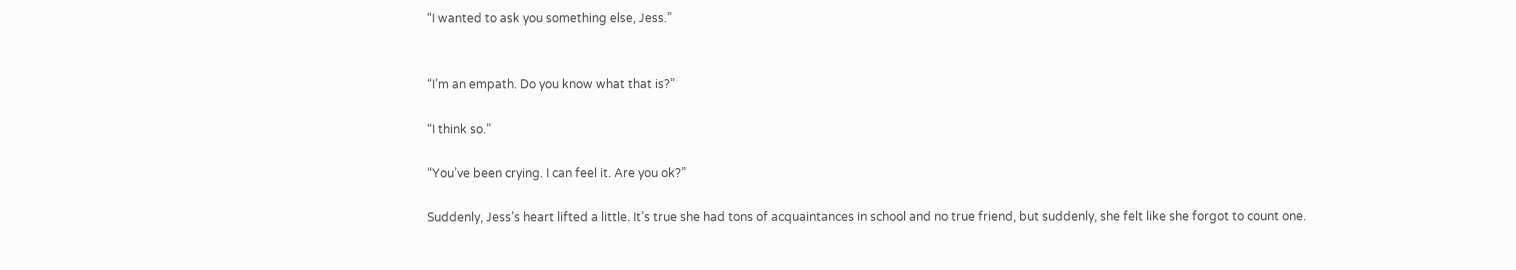“I wanted to ask you something else, Jess.”


“I’m an empath. Do you know what that is?”

“I think so.”

“You’ve been crying. I can feel it. Are you ok?”

Suddenly, Jess’s heart lifted a little. It’s true she had tons of acquaintances in school and no true friend, but suddenly, she felt like she forgot to count one.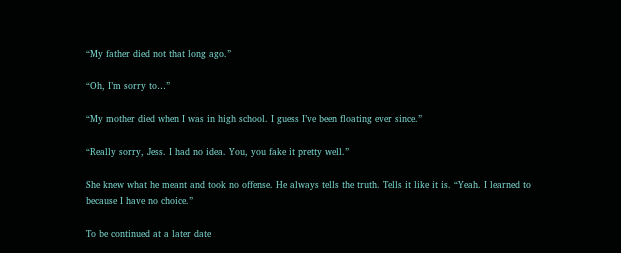“My father died not that long ago.”

“Oh, I’m sorry to…”

“My mother died when I was in high school. I guess I’ve been floating ever since.”

“Really sorry, Jess. I had no idea. You, you fake it pretty well.”

She knew what he meant and took no offense. He always tells the truth. Tells it like it is. “Yeah. I learned to because I have no choice.”

To be continued at a later date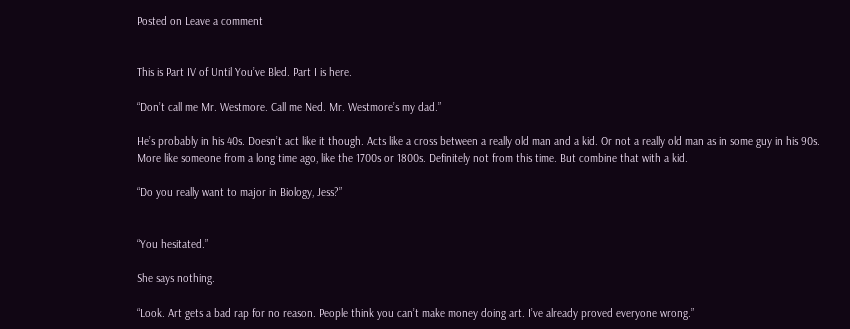Posted on Leave a comment


This is Part IV of Until You’ve Bled. Part I is here.

“Don’t call me Mr. Westmore. Call me Ned. Mr. Westmore’s my dad.”

He’s probably in his 40s. Doesn’t act like it though. Acts like a cross between a really old man and a kid. Or not a really old man as in some guy in his 90s. More like someone from a long time ago, like the 1700s or 1800s. Definitely not from this time. But combine that with a kid.

“Do you really want to major in Biology, Jess?”


“You hesitated.”

She says nothing.

“Look. Art gets a bad rap for no reason. People think you can’t make money doing art. I’ve already proved everyone wrong.”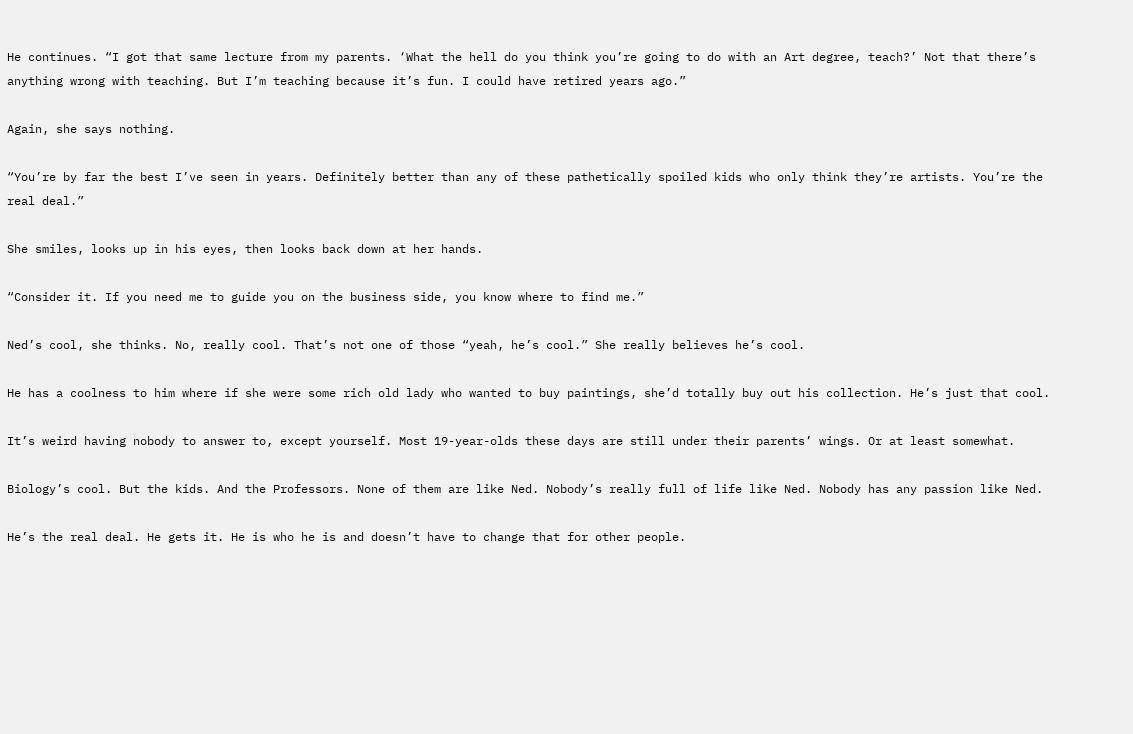He continues. “I got that same lecture from my parents. ‘What the hell do you think you’re going to do with an Art degree, teach?’ Not that there’s anything wrong with teaching. But I’m teaching because it’s fun. I could have retired years ago.”

Again, she says nothing.

“You’re by far the best I’ve seen in years. Definitely better than any of these pathetically spoiled kids who only think they’re artists. You’re the real deal.”

She smiles, looks up in his eyes, then looks back down at her hands.

“Consider it. If you need me to guide you on the business side, you know where to find me.”

Ned’s cool, she thinks. No, really cool. That’s not one of those “yeah, he’s cool.” She really believes he’s cool.

He has a coolness to him where if she were some rich old lady who wanted to buy paintings, she’d totally buy out his collection. He’s just that cool.

It’s weird having nobody to answer to, except yourself. Most 19-year-olds these days are still under their parents’ wings. Or at least somewhat.

Biology’s cool. But the kids. And the Professors. None of them are like Ned. Nobody’s really full of life like Ned. Nobody has any passion like Ned.

He’s the real deal. He gets it. He is who he is and doesn’t have to change that for other people.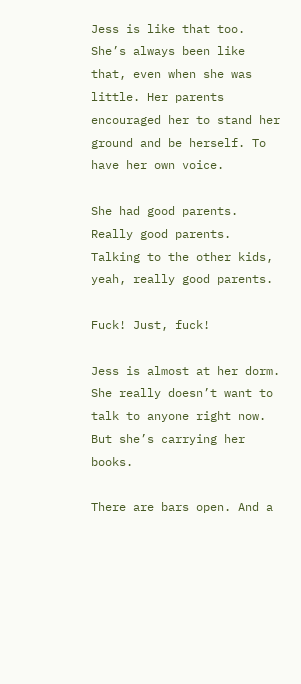Jess is like that too. She’s always been like that, even when she was little. Her parents encouraged her to stand her ground and be herself. To have her own voice.

She had good parents. Really good parents. Talking to the other kids, yeah, really good parents.

Fuck! Just, fuck!

Jess is almost at her dorm. She really doesn’t want to talk to anyone right now. But she’s carrying her books.

There are bars open. And a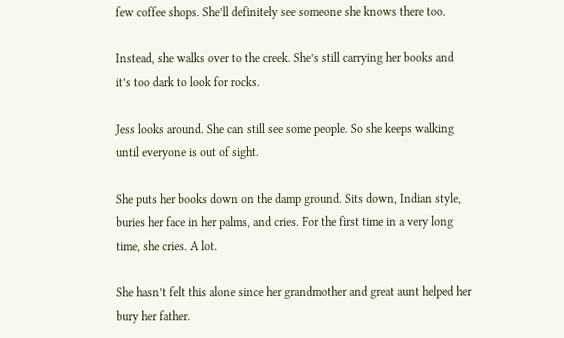few coffee shops. She’ll definitely see someone she knows there too.

Instead, she walks over to the creek. She’s still carrying her books and it’s too dark to look for rocks.

Jess looks around. She can still see some people. So she keeps walking until everyone is out of sight.

She puts her books down on the damp ground. Sits down, Indian style, buries her face in her palms, and cries. For the first time in a very long time, she cries. A lot.

She hasn’t felt this alone since her grandmother and great aunt helped her bury her father.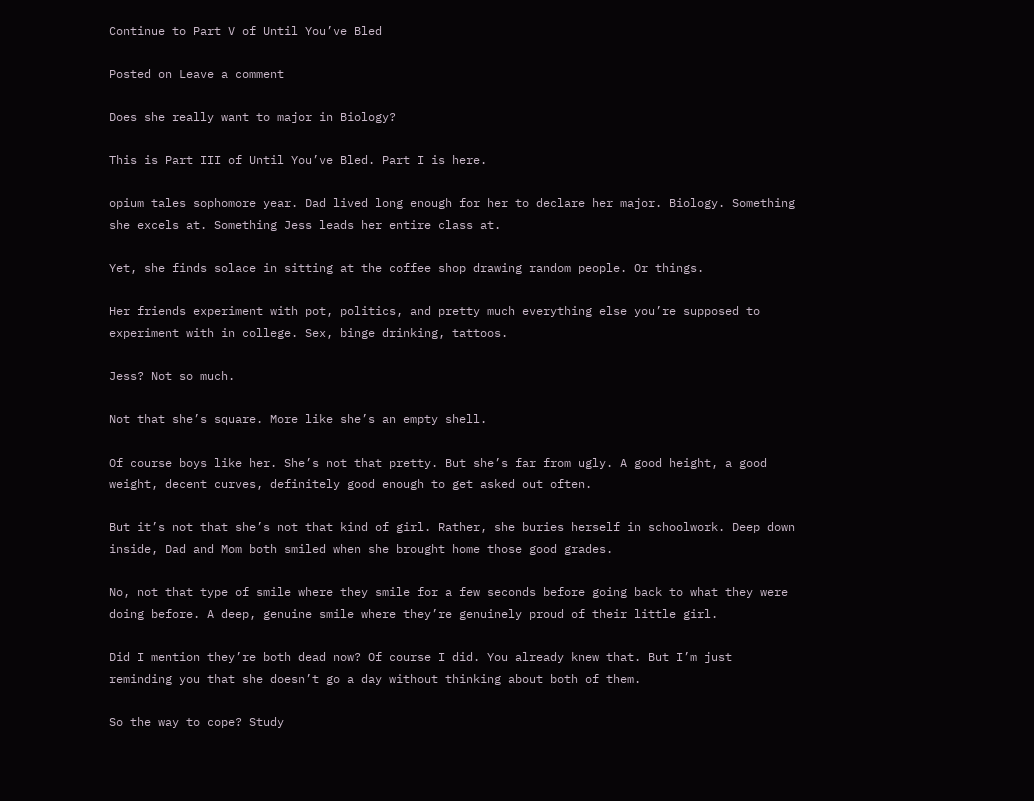Continue to Part V of Until You’ve Bled

Posted on Leave a comment

Does she really want to major in Biology?

This is Part III of Until You’ve Bled. Part I is here.

opium tales sophomore year. Dad lived long enough for her to declare her major. Biology. Something she excels at. Something Jess leads her entire class at.

Yet, she finds solace in sitting at the coffee shop drawing random people. Or things.

Her friends experiment with pot, politics, and pretty much everything else you’re supposed to experiment with in college. Sex, binge drinking, tattoos.

Jess? Not so much.

Not that she’s square. More like she’s an empty shell.

Of course boys like her. She’s not that pretty. But she’s far from ugly. A good height, a good weight, decent curves, definitely good enough to get asked out often.

But it’s not that she’s not that kind of girl. Rather, she buries herself in schoolwork. Deep down inside, Dad and Mom both smiled when she brought home those good grades.

No, not that type of smile where they smile for a few seconds before going back to what they were doing before. A deep, genuine smile where they’re genuinely proud of their little girl.

Did I mention they’re both dead now? Of course I did. You already knew that. But I’m just reminding you that she doesn’t go a day without thinking about both of them.

So the way to cope? Study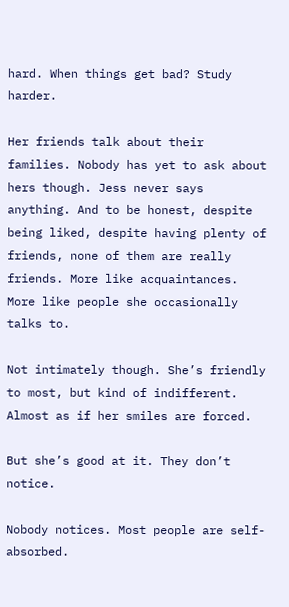hard. When things get bad? Study harder.

Her friends talk about their families. Nobody has yet to ask about hers though. Jess never says anything. And to be honest, despite being liked, despite having plenty of friends, none of them are really friends. More like acquaintances. More like people she occasionally talks to.

Not intimately though. She’s friendly to most, but kind of indifferent. Almost as if her smiles are forced.

But she’s good at it. They don’t notice.

Nobody notices. Most people are self-absorbed.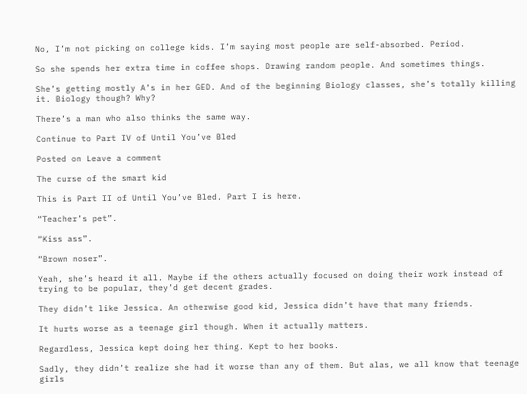No, I’m not picking on college kids. I’m saying most people are self-absorbed. Period.

So she spends her extra time in coffee shops. Drawing random people. And sometimes things.

She’s getting mostly A’s in her GED. And of the beginning Biology classes, she’s totally killing it. Biology though? Why?

There’s a man who also thinks the same way.

Continue to Part IV of Until You’ve Bled

Posted on Leave a comment

The curse of the smart kid

This is Part II of Until You’ve Bled. Part I is here.

“Teacher’s pet”.

“Kiss ass”.

“Brown noser”.

Yeah, she’s heard it all. Maybe if the others actually focused on doing their work instead of trying to be popular, they’d get decent grades.

They didn’t like Jessica. An otherwise good kid, Jessica didn’t have that many friends.

It hurts worse as a teenage girl though. When it actually matters.

Regardless, Jessica kept doing her thing. Kept to her books.

Sadly, they didn’t realize she had it worse than any of them. But alas, we all know that teenage girls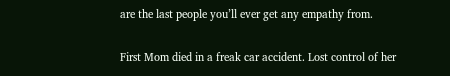are the last people you’ll ever get any empathy from.

First Mom died in a freak car accident. Lost control of her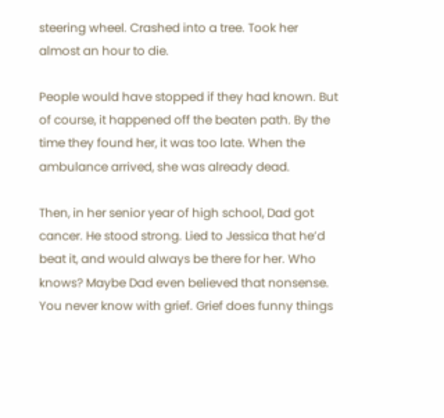steering wheel. Crashed into a tree. Took her almost an hour to die.

People would have stopped if they had known. But of course, it happened off the beaten path. By the time they found her, it was too late. When the ambulance arrived, she was already dead.

Then, in her senior year of high school, Dad got cancer. He stood strong. Lied to Jessica that he’d beat it, and would always be there for her. Who knows? Maybe Dad even believed that nonsense. You never know with grief. Grief does funny things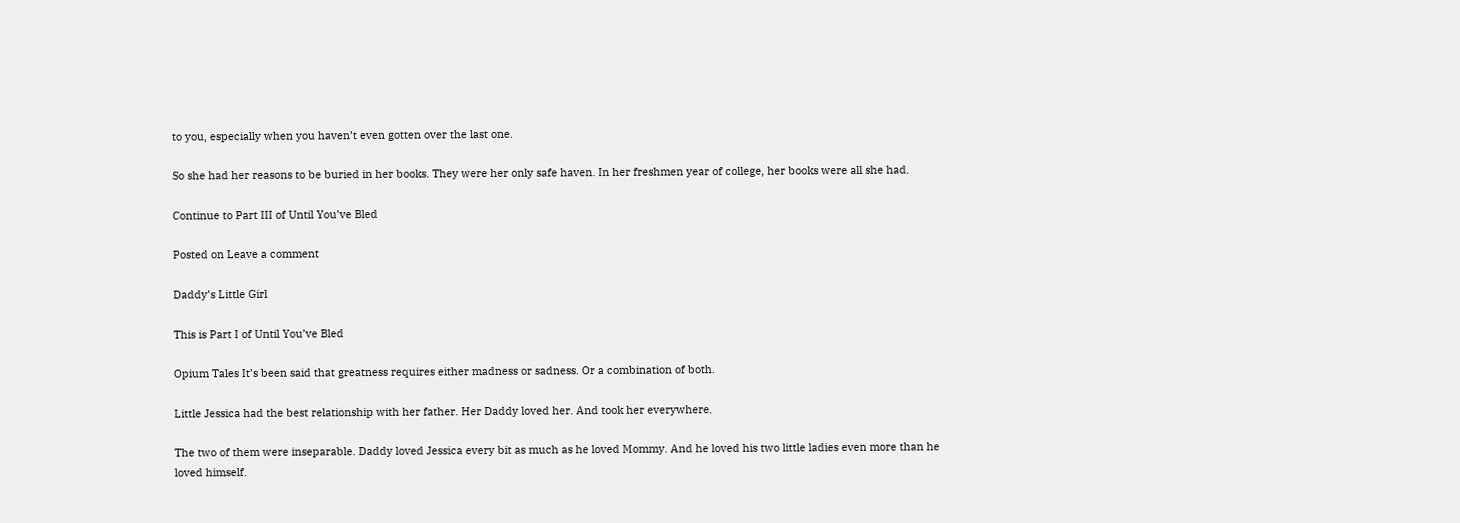to you, especially when you haven’t even gotten over the last one.

So she had her reasons to be buried in her books. They were her only safe haven. In her freshmen year of college, her books were all she had.

Continue to Part III of Until You’ve Bled

Posted on Leave a comment

Daddy’s Little Girl

This is Part I of Until You’ve Bled

Opium Tales It’s been said that greatness requires either madness or sadness. Or a combination of both.

Little Jessica had the best relationship with her father. Her Daddy loved her. And took her everywhere.

The two of them were inseparable. Daddy loved Jessica every bit as much as he loved Mommy. And he loved his two little ladies even more than he loved himself.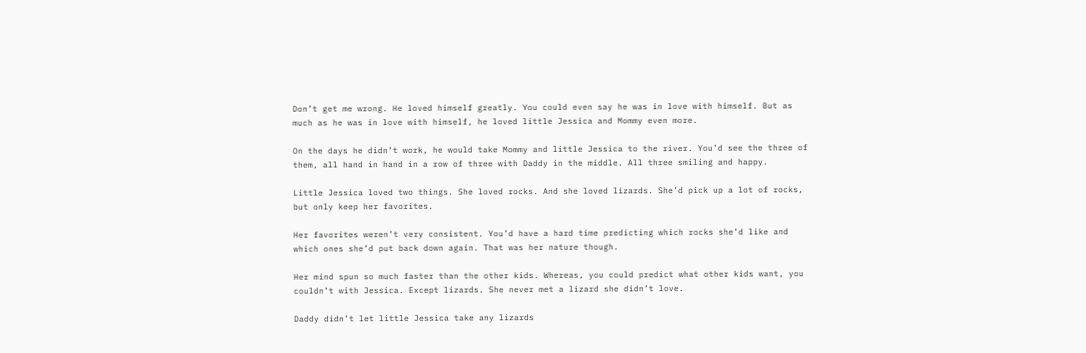Don’t get me wrong. He loved himself greatly. You could even say he was in love with himself. But as much as he was in love with himself, he loved little Jessica and Mommy even more.

On the days he didn’t work, he would take Mommy and little Jessica to the river. You’d see the three of them, all hand in hand in a row of three with Daddy in the middle. All three smiling and happy.

Little Jessica loved two things. She loved rocks. And she loved lizards. She’d pick up a lot of rocks, but only keep her favorites.

Her favorites weren’t very consistent. You’d have a hard time predicting which rocks she’d like and which ones she’d put back down again. That was her nature though.

Her mind spun so much faster than the other kids. Whereas, you could predict what other kids want, you couldn’t with Jessica. Except lizards. She never met a lizard she didn’t love.

Daddy didn’t let little Jessica take any lizards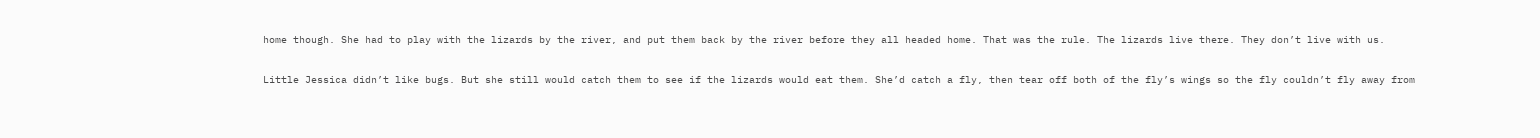home though. She had to play with the lizards by the river, and put them back by the river before they all headed home. That was the rule. The lizards live there. They don’t live with us.

Little Jessica didn’t like bugs. But she still would catch them to see if the lizards would eat them. She’d catch a fly, then tear off both of the fly’s wings so the fly couldn’t fly away from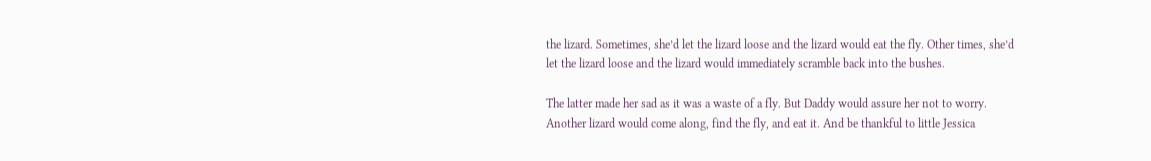the lizard. Sometimes, she’d let the lizard loose and the lizard would eat the fly. Other times, she’d let the lizard loose and the lizard would immediately scramble back into the bushes.

The latter made her sad as it was a waste of a fly. But Daddy would assure her not to worry. Another lizard would come along, find the fly, and eat it. And be thankful to little Jessica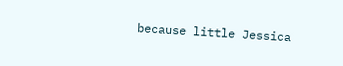because little Jessica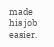made his job easier.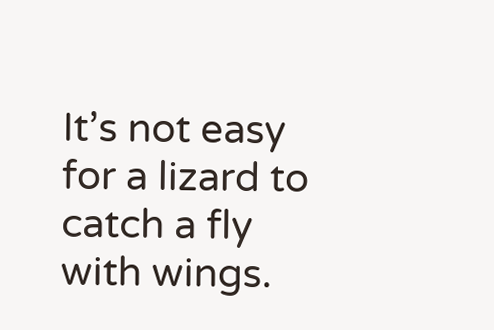It’s not easy for a lizard to catch a fly with wings.